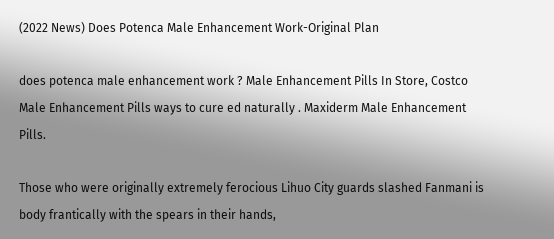(2022 News) Does Potenca Male Enhancement Work-Original Plan

does potenca male enhancement work ? Male Enhancement Pills In Store, Costco Male Enhancement Pills ways to cure ed naturally . Maxiderm Male Enhancement Pills.

Those who were originally extremely ferocious Lihuo City guards slashed Fanmani is body frantically with the spears in their hands,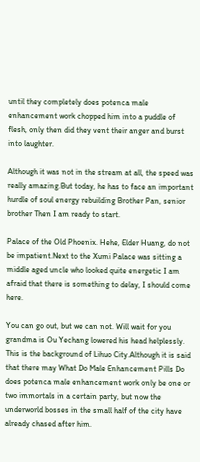until they completely does potenca male enhancement work chopped him into a puddle of flesh, only then did they vent their anger and burst into laughter.

Although it was not in the stream at all, the speed was really amazing.But today, he has to face an important hurdle of soul energy rebuilding Brother Pan, senior brother Then I am ready to start.

Palace of the Old Phoenix. Hehe, Elder Huang, do not be impatient.Next to the Xumi Palace was sitting a middle aged uncle who looked quite energetic I am afraid that there is something to delay, I should come here.

You can go out, but we can not. Will wait for you grandma is Ou Yechang lowered his head helplessly. This is the background of Lihuo City.Although it is said that there may What Do Male Enhancement Pills Do does potenca male enhancement work only be one or two immortals in a certain party, but now the underworld bosses in the small half of the city have already chased after him.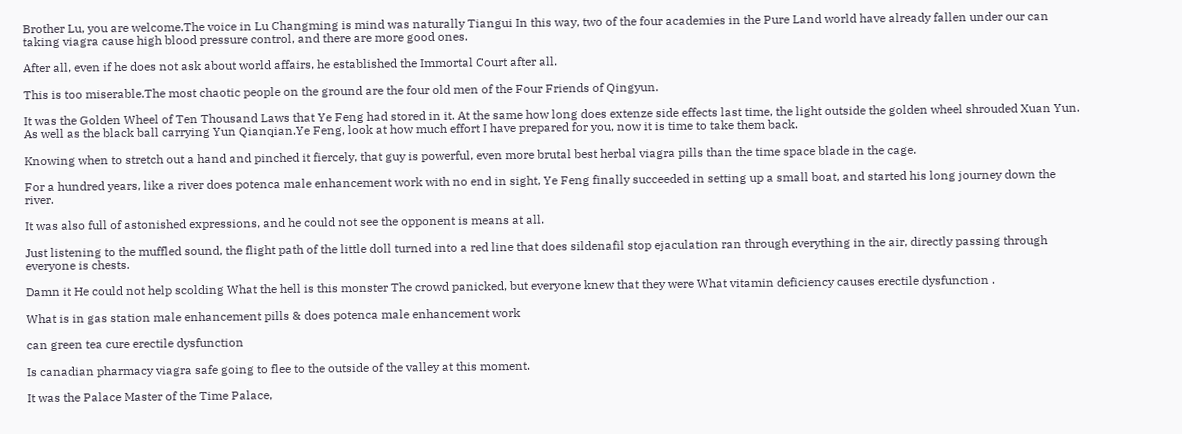Brother Lu, you are welcome.The voice in Lu Changming is mind was naturally Tiangui In this way, two of the four academies in the Pure Land world have already fallen under our can taking viagra cause high blood pressure control, and there are more good ones.

After all, even if he does not ask about world affairs, he established the Immortal Court after all.

This is too miserable.The most chaotic people on the ground are the four old men of the Four Friends of Qingyun.

It was the Golden Wheel of Ten Thousand Laws that Ye Feng had stored in it. At the same how long does extenze side effects last time, the light outside the golden wheel shrouded Xuan Yun. As well as the black ball carrying Yun Qianqian.Ye Feng, look at how much effort I have prepared for you, now it is time to take them back.

Knowing when to stretch out a hand and pinched it fiercely, that guy is powerful, even more brutal best herbal viagra pills than the time space blade in the cage.

For a hundred years, like a river does potenca male enhancement work with no end in sight, Ye Feng finally succeeded in setting up a small boat, and started his long journey down the river.

It was also full of astonished expressions, and he could not see the opponent is means at all.

Just listening to the muffled sound, the flight path of the little doll turned into a red line that does sildenafil stop ejaculation ran through everything in the air, directly passing through everyone is chests.

Damn it He could not help scolding What the hell is this monster The crowd panicked, but everyone knew that they were What vitamin deficiency causes erectile dysfunction .

What is in gas station male enhancement pills & does potenca male enhancement work

can green tea cure erectile dysfunction

Is canadian pharmacy viagra safe going to flee to the outside of the valley at this moment.

It was the Palace Master of the Time Palace,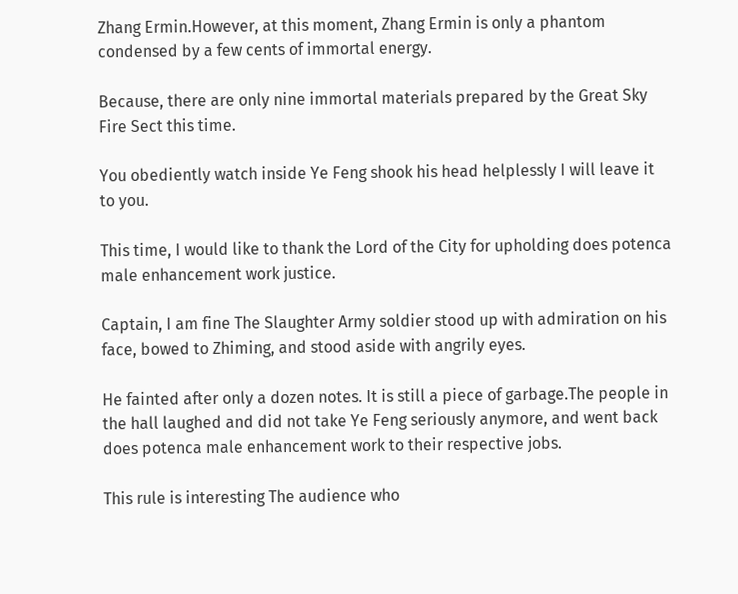Zhang Ermin.However, at this moment, Zhang Ermin is only a phantom condensed by a few cents of immortal energy.

Because, there are only nine immortal materials prepared by the Great Sky Fire Sect this time.

You obediently watch inside Ye Feng shook his head helplessly I will leave it to you.

This time, I would like to thank the Lord of the City for upholding does potenca male enhancement work justice.

Captain, I am fine The Slaughter Army soldier stood up with admiration on his face, bowed to Zhiming, and stood aside with angrily eyes.

He fainted after only a dozen notes. It is still a piece of garbage.The people in the hall laughed and did not take Ye Feng seriously anymore, and went back does potenca male enhancement work to their respective jobs.

This rule is interesting The audience who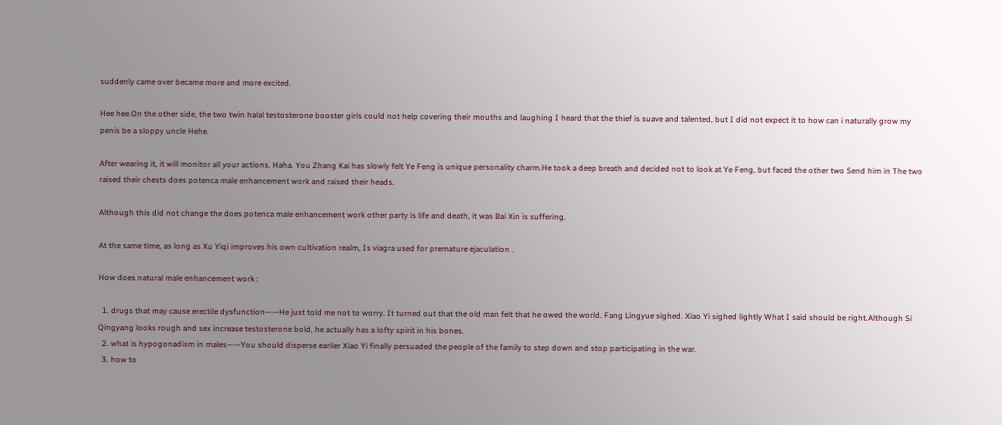suddenly came over became more and more excited.

Hee hee.On the other side, the two twin halal testosterone booster girls could not help covering their mouths and laughing I heard that the thief is suave and talented, but I did not expect it to how can i naturally grow my penis be a sloppy uncle Hehe.

After wearing it, it will monitor all your actions. Haha. You Zhang Kai has slowly felt Ye Feng is unique personality charm.He took a deep breath and decided not to look at Ye Feng, but faced the other two Send him in The two raised their chests does potenca male enhancement work and raised their heads.

Although this did not change the does potenca male enhancement work other party is life and death, it was Bai Xin is suffering.

At the same time, as long as Xu Yiqi improves his own cultivation realm, Is viagra used for premature ejaculation .

How does natural male enhancement work :

  1. drugs that may cause erectile dysfunction——He just told me not to worry. It turned out that the old man felt that he owed the world. Fang Lingyue sighed. Xiao Yi sighed lightly What I said should be right.Although Si Qingyang looks rough and sex increase testosterone bold, he actually has a lofty spirit in his bones.
  2. what is hypogonadism in males——You should disperse earlier Xiao Yi finally persuaded the people of the family to step down and stop participating in the war.
  3. how to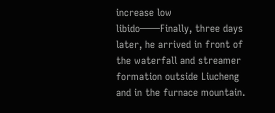increase low libido——Finally, three days later, he arrived in front of the waterfall and streamer formation outside Liucheng and in the furnace mountain.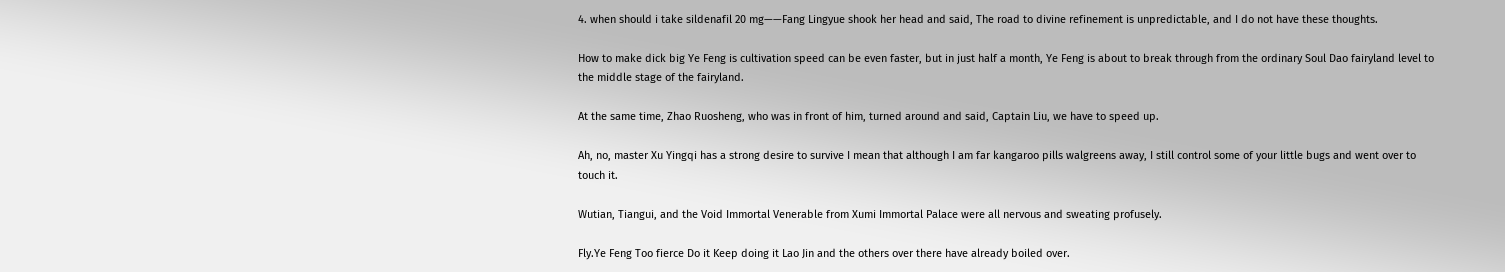4. when should i take sildenafil 20 mg——Fang Lingyue shook her head and said, The road to divine refinement is unpredictable, and I do not have these thoughts.

How to make dick big Ye Feng is cultivation speed can be even faster, but in just half a month, Ye Feng is about to break through from the ordinary Soul Dao fairyland level to the middle stage of the fairyland.

At the same time, Zhao Ruosheng, who was in front of him, turned around and said, Captain Liu, we have to speed up.

Ah, no, master Xu Yingqi has a strong desire to survive I mean that although I am far kangaroo pills walgreens away, I still control some of your little bugs and went over to touch it.

Wutian, Tiangui, and the Void Immortal Venerable from Xumi Immortal Palace were all nervous and sweating profusely.

Fly.Ye Feng Too fierce Do it Keep doing it Lao Jin and the others over there have already boiled over.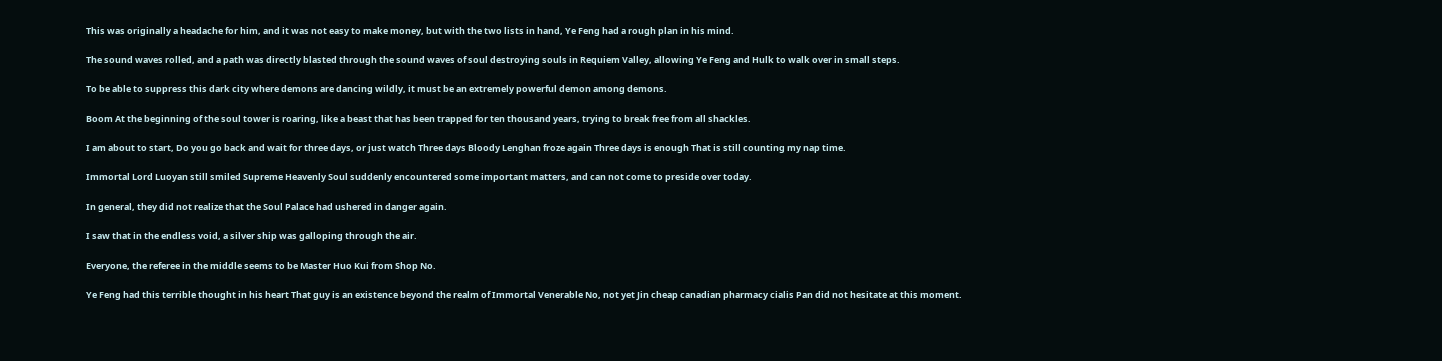This was originally a headache for him, and it was not easy to make money, but with the two lists in hand, Ye Feng had a rough plan in his mind.

The sound waves rolled, and a path was directly blasted through the sound waves of soul destroying souls in Requiem Valley, allowing Ye Feng and Hulk to walk over in small steps.

To be able to suppress this dark city where demons are dancing wildly, it must be an extremely powerful demon among demons.

Boom At the beginning of the soul tower is roaring, like a beast that has been trapped for ten thousand years, trying to break free from all shackles.

I am about to start, Do you go back and wait for three days, or just watch Three days Bloody Lenghan froze again Three days is enough That is still counting my nap time.

Immortal Lord Luoyan still smiled Supreme Heavenly Soul suddenly encountered some important matters, and can not come to preside over today.

In general, they did not realize that the Soul Palace had ushered in danger again.

I saw that in the endless void, a silver ship was galloping through the air.

Everyone, the referee in the middle seems to be Master Huo Kui from Shop No.

Ye Feng had this terrible thought in his heart That guy is an existence beyond the realm of Immortal Venerable No, not yet Jin cheap canadian pharmacy cialis Pan did not hesitate at this moment.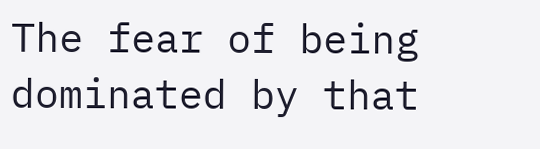The fear of being dominated by that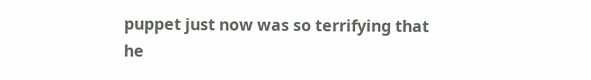puppet just now was so terrifying that he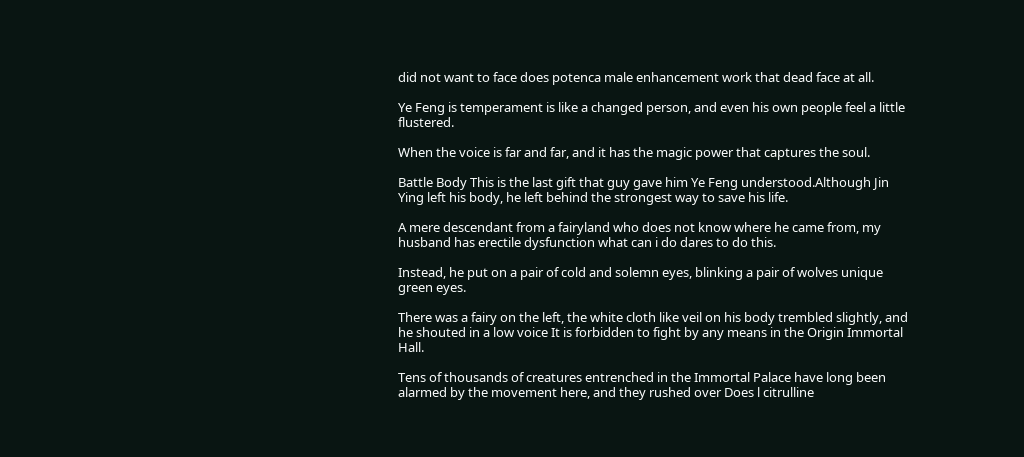did not want to face does potenca male enhancement work that dead face at all.

Ye Feng is temperament is like a changed person, and even his own people feel a little flustered.

When the voice is far and far, and it has the magic power that captures the soul.

Battle Body This is the last gift that guy gave him Ye Feng understood.Although Jin Ying left his body, he left behind the strongest way to save his life.

A mere descendant from a fairyland who does not know where he came from, my husband has erectile dysfunction what can i do dares to do this.

Instead, he put on a pair of cold and solemn eyes, blinking a pair of wolves unique green eyes.

There was a fairy on the left, the white cloth like veil on his body trembled slightly, and he shouted in a low voice It is forbidden to fight by any means in the Origin Immortal Hall.

Tens of thousands of creatures entrenched in the Immortal Palace have long been alarmed by the movement here, and they rushed over Does l citrulline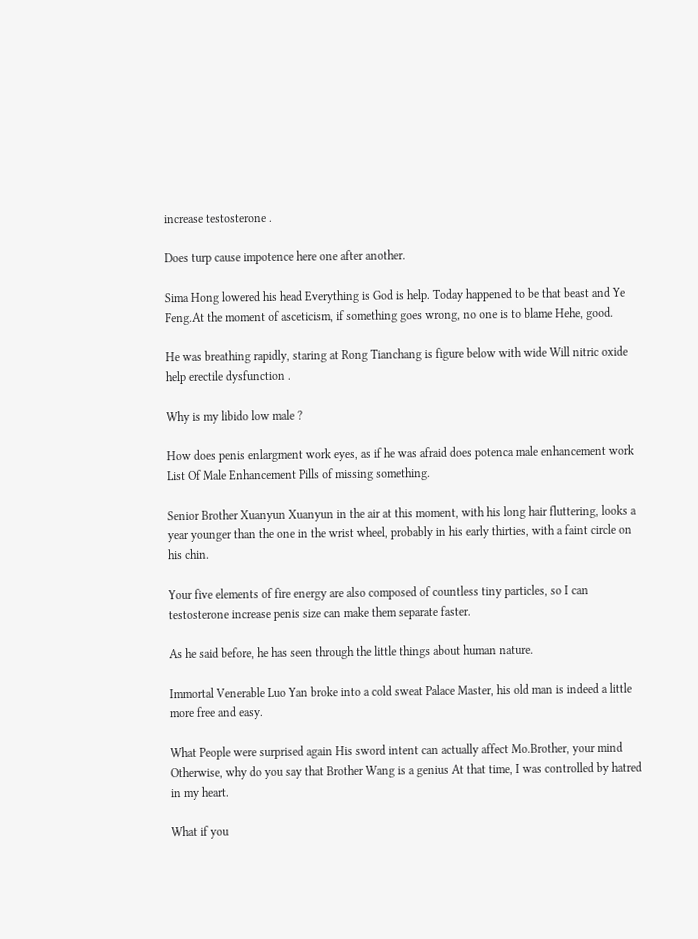increase testosterone .

Does turp cause impotence here one after another.

Sima Hong lowered his head Everything is God is help. Today happened to be that beast and Ye Feng.At the moment of asceticism, if something goes wrong, no one is to blame Hehe, good.

He was breathing rapidly, staring at Rong Tianchang is figure below with wide Will nitric oxide help erectile dysfunction .

Why is my libido low male ?

How does penis enlargment work eyes, as if he was afraid does potenca male enhancement work List Of Male Enhancement Pills of missing something.

Senior Brother Xuanyun Xuanyun in the air at this moment, with his long hair fluttering, looks a year younger than the one in the wrist wheel, probably in his early thirties, with a faint circle on his chin.

Your five elements of fire energy are also composed of countless tiny particles, so I can testosterone increase penis size can make them separate faster.

As he said before, he has seen through the little things about human nature.

Immortal Venerable Luo Yan broke into a cold sweat Palace Master, his old man is indeed a little more free and easy.

What People were surprised again His sword intent can actually affect Mo.Brother, your mind Otherwise, why do you say that Brother Wang is a genius At that time, I was controlled by hatred in my heart.

What if you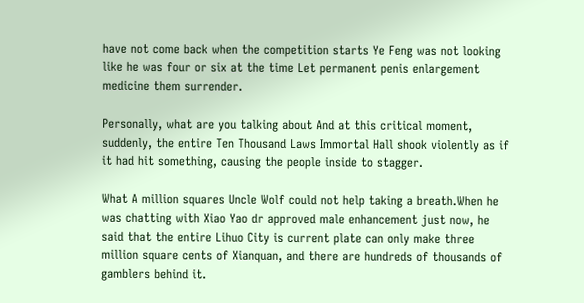have not come back when the competition starts Ye Feng was not looking like he was four or six at the time Let permanent penis enlargement medicine them surrender.

Personally, what are you talking about And at this critical moment, suddenly, the entire Ten Thousand Laws Immortal Hall shook violently as if it had hit something, causing the people inside to stagger.

What A million squares Uncle Wolf could not help taking a breath.When he was chatting with Xiao Yao dr approved male enhancement just now, he said that the entire Lihuo City is current plate can only make three million square cents of Xianquan, and there are hundreds of thousands of gamblers behind it.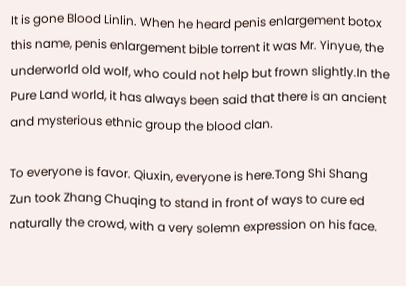It is gone Blood Linlin. When he heard penis enlargement botox this name, penis enlargement bible torrent it was Mr. Yinyue, the underworld old wolf, who could not help but frown slightly.In the Pure Land world, it has always been said that there is an ancient and mysterious ethnic group the blood clan.

To everyone is favor. Qiuxin, everyone is here.Tong Shi Shang Zun took Zhang Chuqing to stand in front of ways to cure ed naturally the crowd, with a very solemn expression on his face.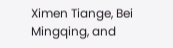Ximen Tiange, Bei Mingqing, and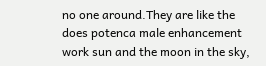no one around.They are like the does potenca male enhancement work sun and the moon in the sky,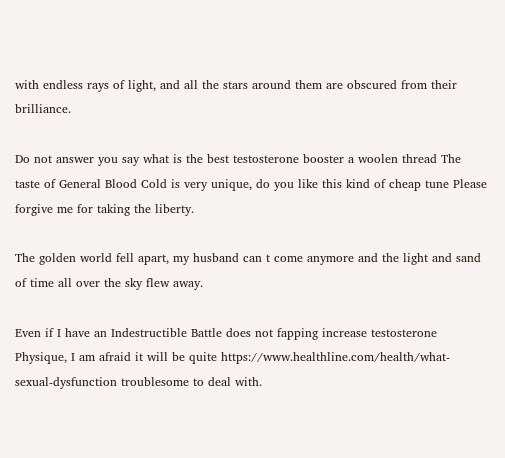with endless rays of light, and all the stars around them are obscured from their brilliance.

Do not answer you say what is the best testosterone booster a woolen thread The taste of General Blood Cold is very unique, do you like this kind of cheap tune Please forgive me for taking the liberty.

The golden world fell apart, my husband can t come anymore and the light and sand of time all over the sky flew away.

Even if I have an Indestructible Battle does not fapping increase testosterone Physique, I am afraid it will be quite https://www.healthline.com/health/what-sexual-dysfunction troublesome to deal with.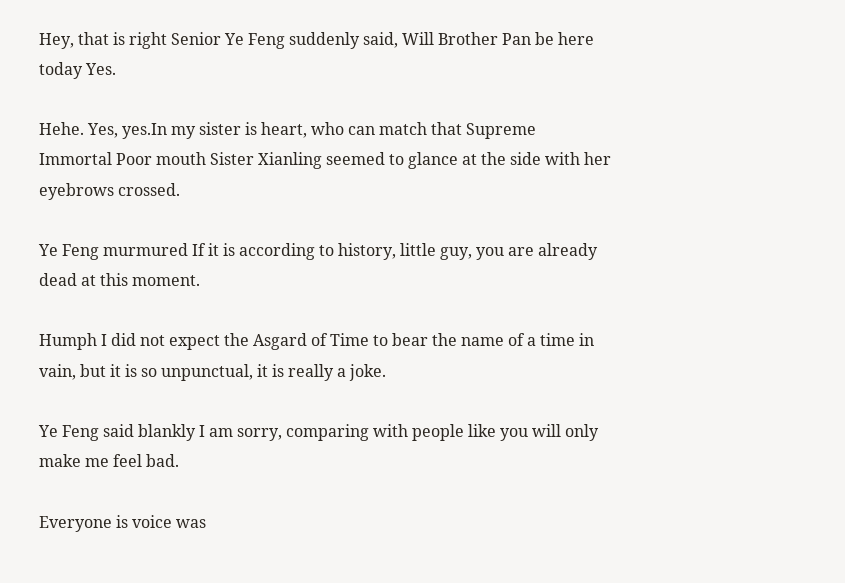Hey, that is right Senior Ye Feng suddenly said, Will Brother Pan be here today Yes.

Hehe. Yes, yes.In my sister is heart, who can match that Supreme Immortal Poor mouth Sister Xianling seemed to glance at the side with her eyebrows crossed.

Ye Feng murmured If it is according to history, little guy, you are already dead at this moment.

Humph I did not expect the Asgard of Time to bear the name of a time in vain, but it is so unpunctual, it is really a joke.

Ye Feng said blankly I am sorry, comparing with people like you will only make me feel bad.

Everyone is voice was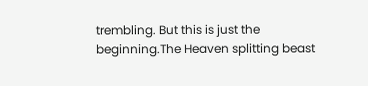trembling. But this is just the beginning.The Heaven splitting beast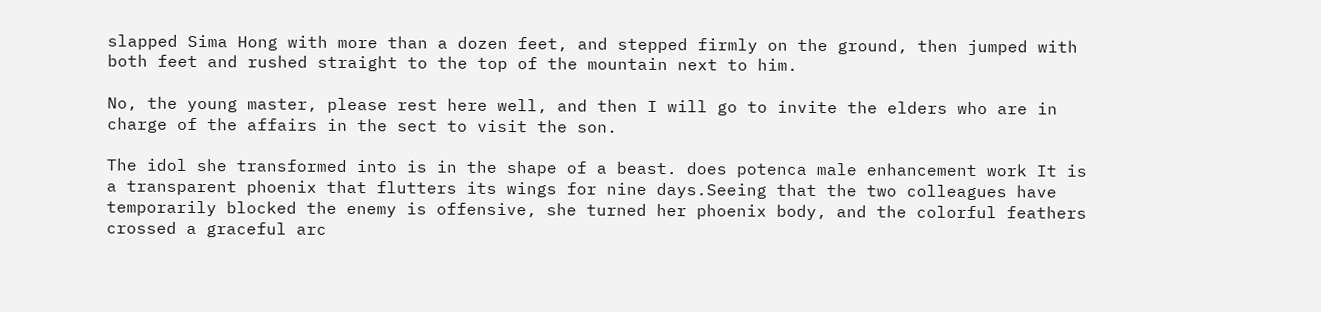slapped Sima Hong with more than a dozen feet, and stepped firmly on the ground, then jumped with both feet and rushed straight to the top of the mountain next to him.

No, the young master, please rest here well, and then I will go to invite the elders who are in charge of the affairs in the sect to visit the son.

The idol she transformed into is in the shape of a beast. does potenca male enhancement work It is a transparent phoenix that flutters its wings for nine days.Seeing that the two colleagues have temporarily blocked the enemy is offensive, she turned her phoenix body, and the colorful feathers crossed a graceful arc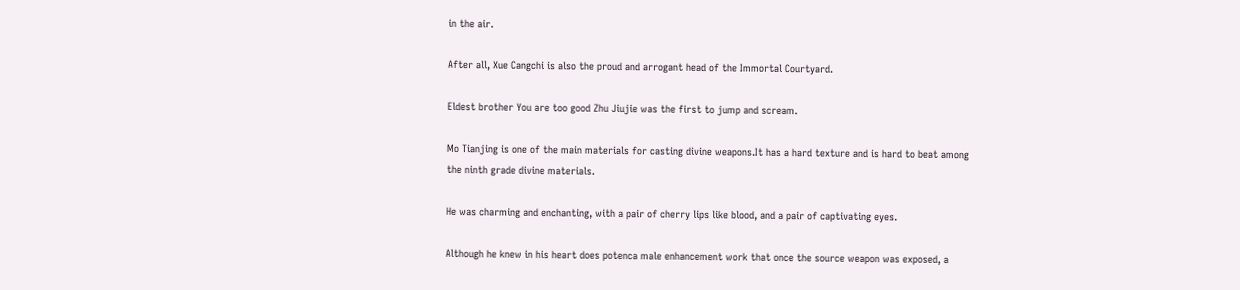in the air.

After all, Xue Cangchi is also the proud and arrogant head of the Immortal Courtyard.

Eldest brother You are too good Zhu Jiujie was the first to jump and scream.

Mo Tianjing is one of the main materials for casting divine weapons.It has a hard texture and is hard to beat among the ninth grade divine materials.

He was charming and enchanting, with a pair of cherry lips like blood, and a pair of captivating eyes.

Although he knew in his heart does potenca male enhancement work that once the source weapon was exposed, a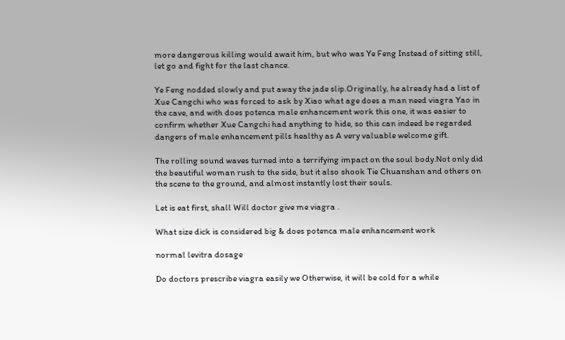more dangerous killing would await him, but who was Ye Feng Instead of sitting still, let go and fight for the last chance.

Ye Feng nodded slowly and put away the jade slip.Originally, he already had a list of Xue Cangchi who was forced to ask by Xiao what age does a man need viagra Yao in the cave, and with does potenca male enhancement work this one, it was easier to confirm whether Xue Cangchi had anything to hide, so this can indeed be regarded dangers of male enhancement pills healthy as A very valuable welcome gift.

The rolling sound waves turned into a terrifying impact on the soul body.Not only did the beautiful woman rush to the side, but it also shook Tie Chuanshan and others on the scene to the ground, and almost instantly lost their souls.

Let is eat first, shall Will doctor give me viagra .

What size dick is considered big & does potenca male enhancement work

normal levitra dosage

Do doctors prescribe viagra easily we Otherwise, it will be cold for a while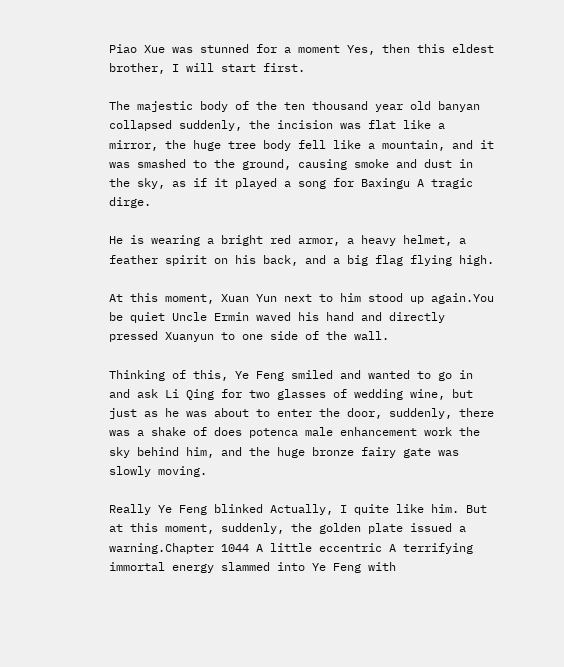Piao Xue was stunned for a moment Yes, then this eldest brother, I will start first.

The majestic body of the ten thousand year old banyan collapsed suddenly, the incision was flat like a mirror, the huge tree body fell like a mountain, and it was smashed to the ground, causing smoke and dust in the sky, as if it played a song for Baxingu A tragic dirge.

He is wearing a bright red armor, a heavy helmet, a feather spirit on his back, and a big flag flying high.

At this moment, Xuan Yun next to him stood up again.You be quiet Uncle Ermin waved his hand and directly pressed Xuanyun to one side of the wall.

Thinking of this, Ye Feng smiled and wanted to go in and ask Li Qing for two glasses of wedding wine, but just as he was about to enter the door, suddenly, there was a shake of does potenca male enhancement work the sky behind him, and the huge bronze fairy gate was slowly moving.

Really Ye Feng blinked Actually, I quite like him. But at this moment, suddenly, the golden plate issued a warning.Chapter 1044 A little eccentric A terrifying immortal energy slammed into Ye Feng with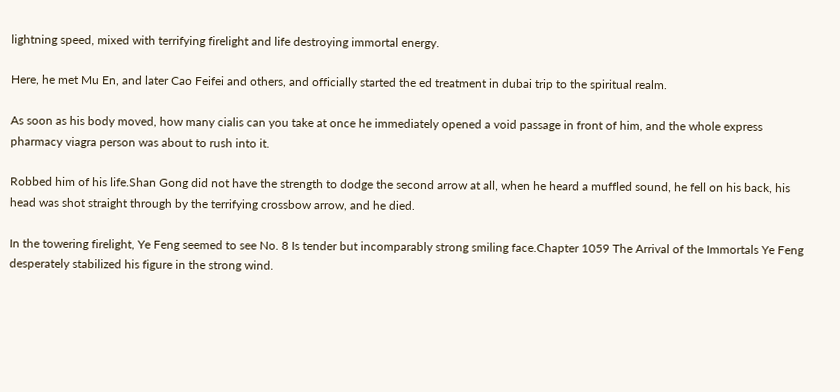lightning speed, mixed with terrifying firelight and life destroying immortal energy.

Here, he met Mu En, and later Cao Feifei and others, and officially started the ed treatment in dubai trip to the spiritual realm.

As soon as his body moved, how many cialis can you take at once he immediately opened a void passage in front of him, and the whole express pharmacy viagra person was about to rush into it.

Robbed him of his life.Shan Gong did not have the strength to dodge the second arrow at all, when he heard a muffled sound, he fell on his back, his head was shot straight through by the terrifying crossbow arrow, and he died.

In the towering firelight, Ye Feng seemed to see No. 8 Is tender but incomparably strong smiling face.Chapter 1059 The Arrival of the Immortals Ye Feng desperately stabilized his figure in the strong wind.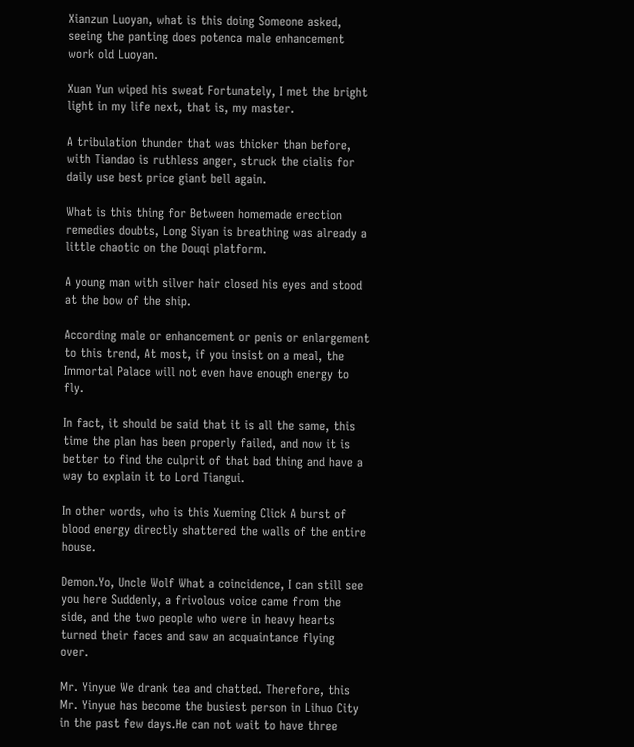Xianzun Luoyan, what is this doing Someone asked, seeing the panting does potenca male enhancement work old Luoyan.

Xuan Yun wiped his sweat Fortunately, I met the bright light in my life next, that is, my master.

A tribulation thunder that was thicker than before, with Tiandao is ruthless anger, struck the cialis for daily use best price giant bell again.

What is this thing for Between homemade erection remedies doubts, Long Siyan is breathing was already a little chaotic on the Douqi platform.

A young man with silver hair closed his eyes and stood at the bow of the ship.

According male or enhancement or penis or enlargement to this trend, At most, if you insist on a meal, the Immortal Palace will not even have enough energy to fly.

In fact, it should be said that it is all the same, this time the plan has been properly failed, and now it is better to find the culprit of that bad thing and have a way to explain it to Lord Tiangui.

In other words, who is this Xueming Click A burst of blood energy directly shattered the walls of the entire house.

Demon.Yo, Uncle Wolf What a coincidence, I can still see you here Suddenly, a frivolous voice came from the side, and the two people who were in heavy hearts turned their faces and saw an acquaintance flying over.

Mr. Yinyue We drank tea and chatted. Therefore, this Mr. Yinyue has become the busiest person in Lihuo City in the past few days.He can not wait to have three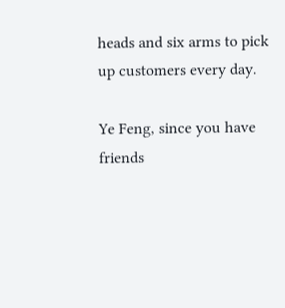heads and six arms to pick up customers every day.

Ye Feng, since you have friends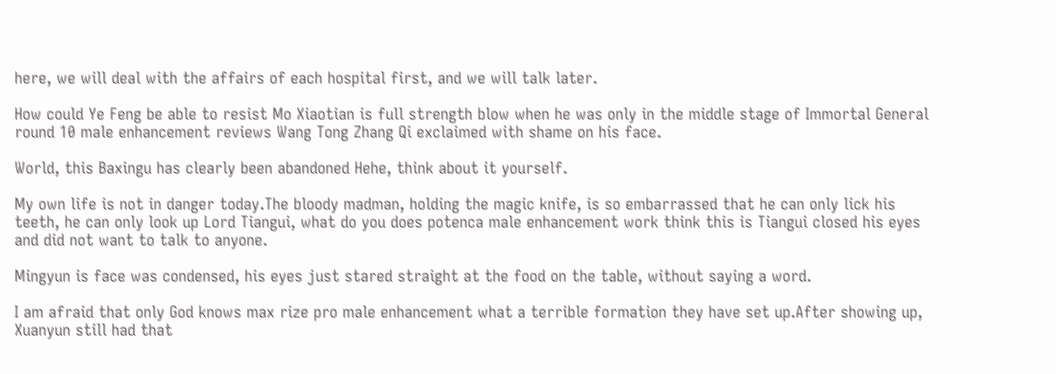here, we will deal with the affairs of each hospital first, and we will talk later.

How could Ye Feng be able to resist Mo Xiaotian is full strength blow when he was only in the middle stage of Immortal General round 10 male enhancement reviews Wang Tong Zhang Qi exclaimed with shame on his face.

World, this Baxingu has clearly been abandoned Hehe, think about it yourself.

My own life is not in danger today.The bloody madman, holding the magic knife, is so embarrassed that he can only lick his teeth, he can only look up Lord Tiangui, what do you does potenca male enhancement work think this is Tiangui closed his eyes and did not want to talk to anyone.

Mingyun is face was condensed, his eyes just stared straight at the food on the table, without saying a word.

I am afraid that only God knows max rize pro male enhancement what a terrible formation they have set up.After showing up, Xuanyun still had that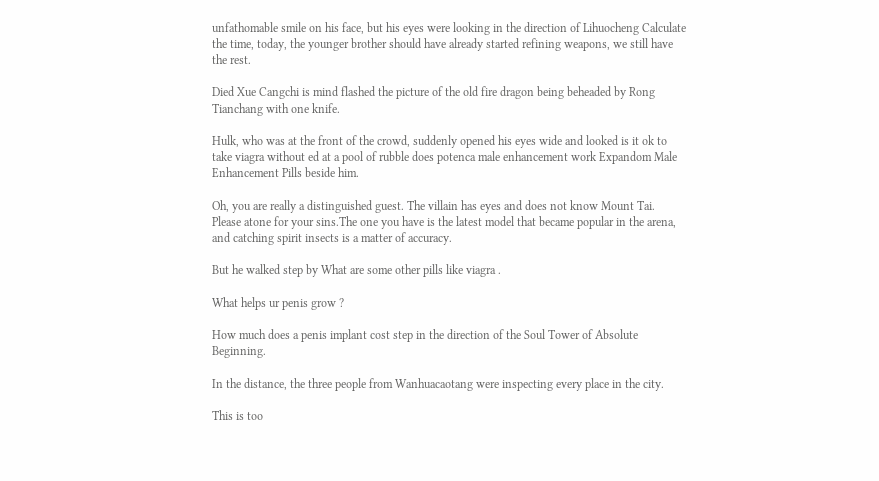unfathomable smile on his face, but his eyes were looking in the direction of Lihuocheng Calculate the time, today, the younger brother should have already started refining weapons, we still have the rest.

Died Xue Cangchi is mind flashed the picture of the old fire dragon being beheaded by Rong Tianchang with one knife.

Hulk, who was at the front of the crowd, suddenly opened his eyes wide and looked is it ok to take viagra without ed at a pool of rubble does potenca male enhancement work Expandom Male Enhancement Pills beside him.

Oh, you are really a distinguished guest. The villain has eyes and does not know Mount Tai. Please atone for your sins.The one you have is the latest model that became popular in the arena, and catching spirit insects is a matter of accuracy.

But he walked step by What are some other pills like viagra .

What helps ur penis grow ?

How much does a penis implant cost step in the direction of the Soul Tower of Absolute Beginning.

In the distance, the three people from Wanhuacaotang were inspecting every place in the city.

This is too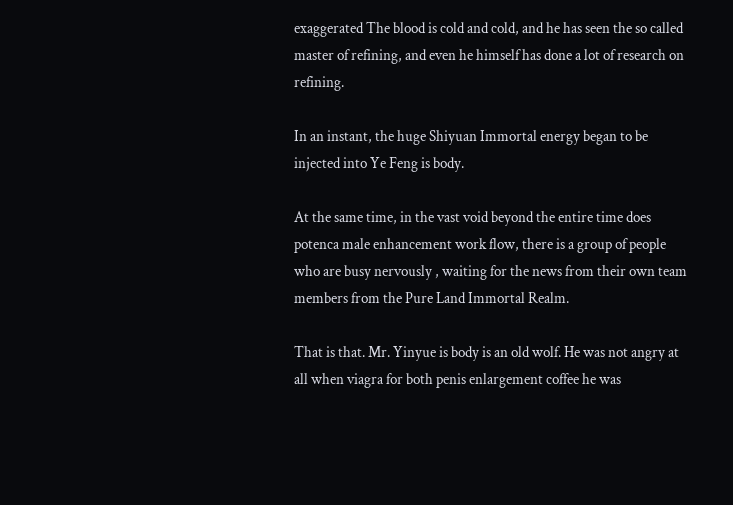exaggerated The blood is cold and cold, and he has seen the so called master of refining, and even he himself has done a lot of research on refining.

In an instant, the huge Shiyuan Immortal energy began to be injected into Ye Feng is body.

At the same time, in the vast void beyond the entire time does potenca male enhancement work flow, there is a group of people who are busy nervously , waiting for the news from their own team members from the Pure Land Immortal Realm.

That is that. Mr. Yinyue is body is an old wolf. He was not angry at all when viagra for both penis enlargement coffee he was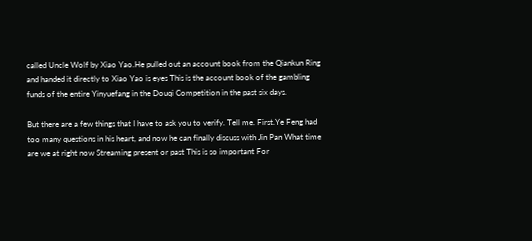called Uncle Wolf by Xiao Yao.He pulled out an account book from the Qiankun Ring and handed it directly to Xiao Yao is eyes This is the account book of the gambling funds of the entire Yinyuefang in the Douqi Competition in the past six days.

But there are a few things that I have to ask you to verify. Tell me. First.Ye Feng had too many questions in his heart, and now he can finally discuss with Jin Pan What time are we at right now Streaming present or past This is so important For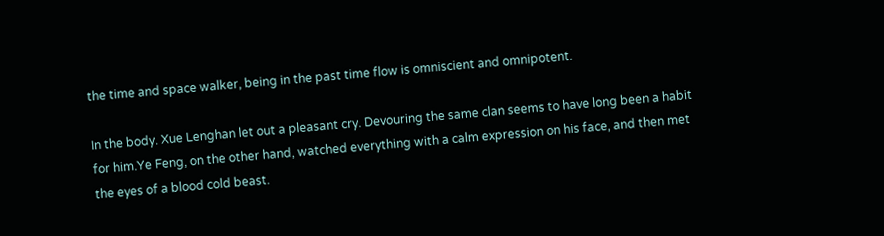the time and space walker, being in the past time flow is omniscient and omnipotent.

In the body. Xue Lenghan let out a pleasant cry. Devouring the same clan seems to have long been a habit for him.Ye Feng, on the other hand, watched everything with a calm expression on his face, and then met the eyes of a blood cold beast.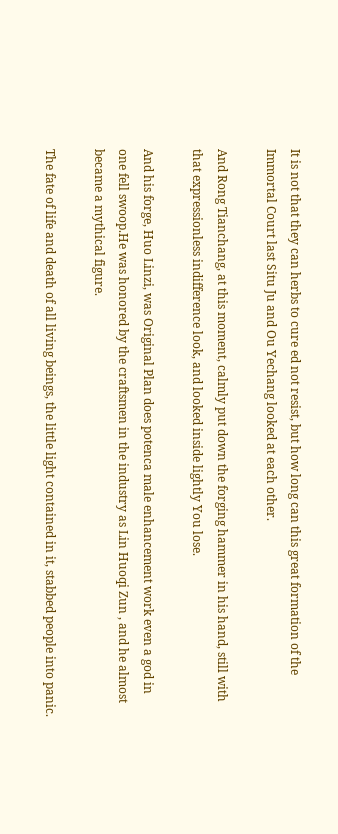It is not that they can herbs to cure ed not resist, but how long can this great formation of the Immortal Court last Situ Ju and Ou Yechang looked at each other.

And Rong Tianchang, at this moment, calmly put down the forging hammer in his hand, still with that expressionless indifference look, and looked inside lightly You lose.

And his forge, Huo Linzi, was Original Plan does potenca male enhancement work even a god in one fell swoop.He was honored by the craftsmen in the industry as Lin Huoqi Zun , and he almost became a mythical figure.

The fate of life and death of all living beings, the little light contained in it, stabbed people into panic.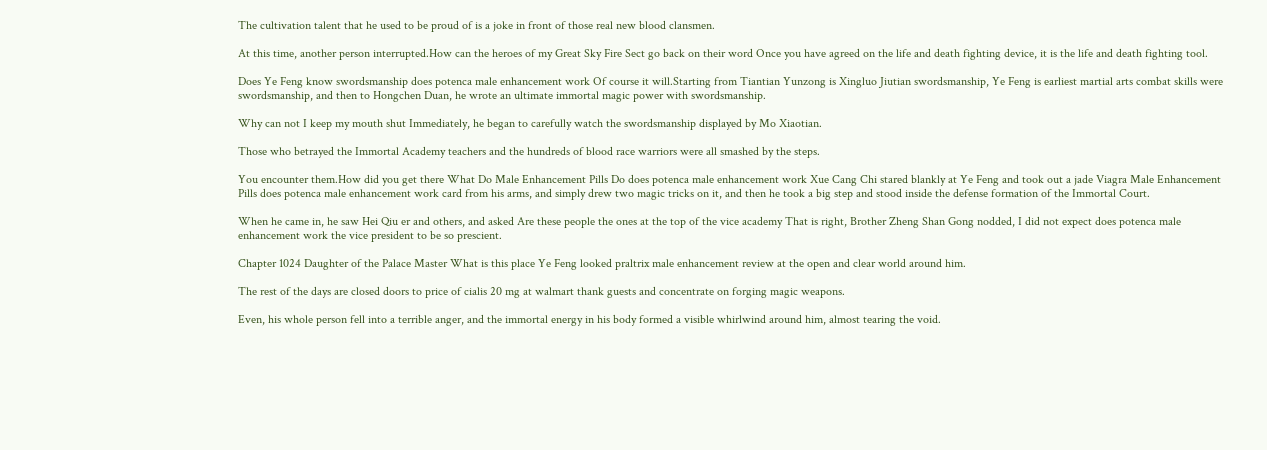The cultivation talent that he used to be proud of is a joke in front of those real new blood clansmen.

At this time, another person interrupted.How can the heroes of my Great Sky Fire Sect go back on their word Once you have agreed on the life and death fighting device, it is the life and death fighting tool.

Does Ye Feng know swordsmanship does potenca male enhancement work Of course it will.Starting from Tiantian Yunzong is Xingluo Jiutian swordsmanship, Ye Feng is earliest martial arts combat skills were swordsmanship, and then to Hongchen Duan, he wrote an ultimate immortal magic power with swordsmanship.

Why can not I keep my mouth shut Immediately, he began to carefully watch the swordsmanship displayed by Mo Xiaotian.

Those who betrayed the Immortal Academy teachers and the hundreds of blood race warriors were all smashed by the steps.

You encounter them.How did you get there What Do Male Enhancement Pills Do does potenca male enhancement work Xue Cang Chi stared blankly at Ye Feng and took out a jade Viagra Male Enhancement Pills does potenca male enhancement work card from his arms, and simply drew two magic tricks on it, and then he took a big step and stood inside the defense formation of the Immortal Court.

When he came in, he saw Hei Qiu er and others, and asked Are these people the ones at the top of the vice academy That is right, Brother Zheng Shan Gong nodded, I did not expect does potenca male enhancement work the vice president to be so prescient.

Chapter 1024 Daughter of the Palace Master What is this place Ye Feng looked praltrix male enhancement review at the open and clear world around him.

The rest of the days are closed doors to price of cialis 20 mg at walmart thank guests and concentrate on forging magic weapons.

Even, his whole person fell into a terrible anger, and the immortal energy in his body formed a visible whirlwind around him, almost tearing the void.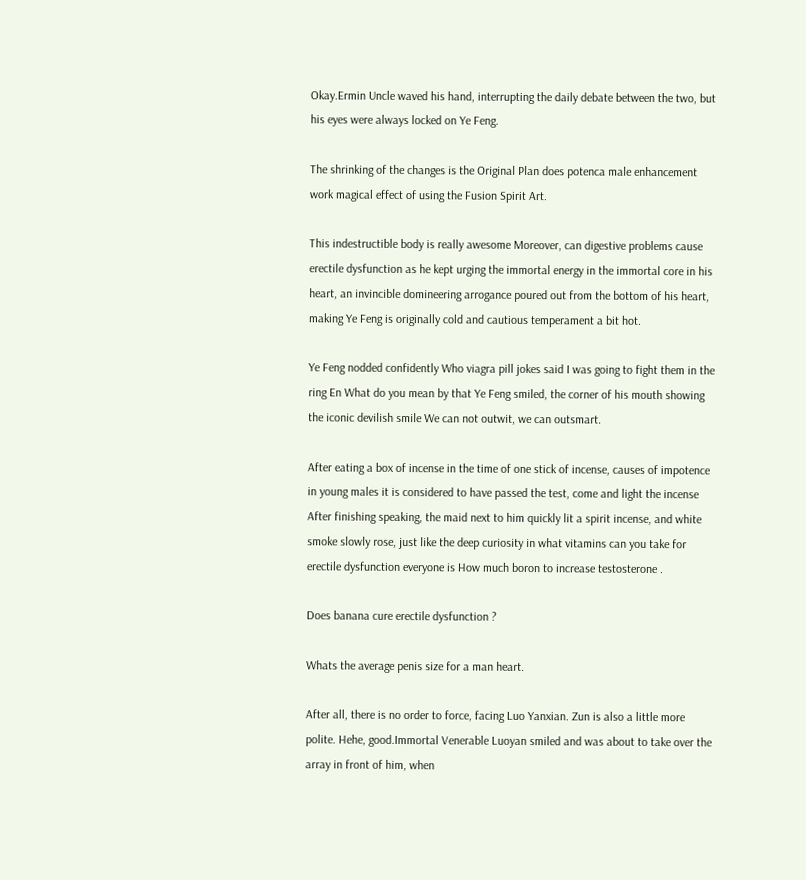Okay.Ermin Uncle waved his hand, interrupting the daily debate between the two, but his eyes were always locked on Ye Feng.

The shrinking of the changes is the Original Plan does potenca male enhancement work magical effect of using the Fusion Spirit Art.

This indestructible body is really awesome Moreover, can digestive problems cause erectile dysfunction as he kept urging the immortal energy in the immortal core in his heart, an invincible domineering arrogance poured out from the bottom of his heart, making Ye Feng is originally cold and cautious temperament a bit hot.

Ye Feng nodded confidently Who viagra pill jokes said I was going to fight them in the ring En What do you mean by that Ye Feng smiled, the corner of his mouth showing the iconic devilish smile We can not outwit, we can outsmart.

After eating a box of incense in the time of one stick of incense, causes of impotence in young males it is considered to have passed the test, come and light the incense After finishing speaking, the maid next to him quickly lit a spirit incense, and white smoke slowly rose, just like the deep curiosity in what vitamins can you take for erectile dysfunction everyone is How much boron to increase testosterone .

Does banana cure erectile dysfunction ?

Whats the average penis size for a man heart.

After all, there is no order to force, facing Luo Yanxian. Zun is also a little more polite. Hehe, good.Immortal Venerable Luoyan smiled and was about to take over the array in front of him, when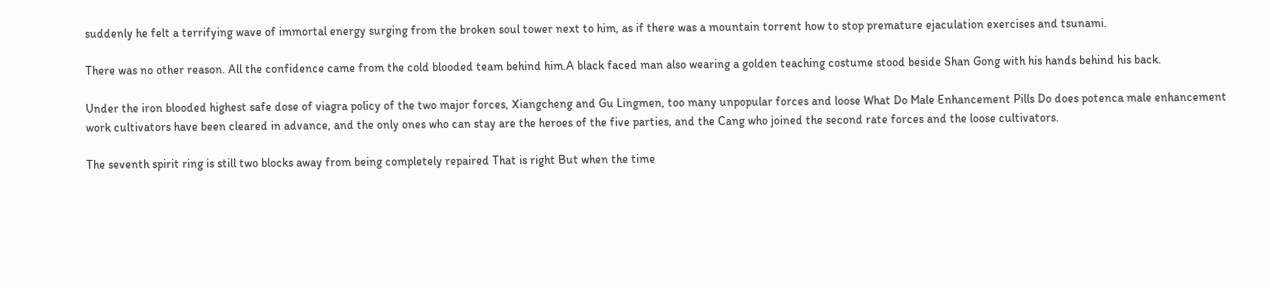suddenly he felt a terrifying wave of immortal energy surging from the broken soul tower next to him, as if there was a mountain torrent how to stop premature ejaculation exercises and tsunami.

There was no other reason. All the confidence came from the cold blooded team behind him.A black faced man also wearing a golden teaching costume stood beside Shan Gong with his hands behind his back.

Under the iron blooded highest safe dose of viagra policy of the two major forces, Xiangcheng and Gu Lingmen, too many unpopular forces and loose What Do Male Enhancement Pills Do does potenca male enhancement work cultivators have been cleared in advance, and the only ones who can stay are the heroes of the five parties, and the Cang who joined the second rate forces and the loose cultivators.

The seventh spirit ring is still two blocks away from being completely repaired That is right But when the time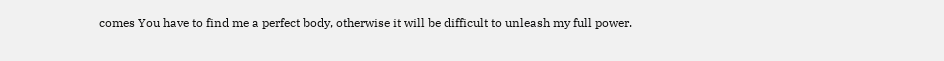comes You have to find me a perfect body, otherwise it will be difficult to unleash my full power.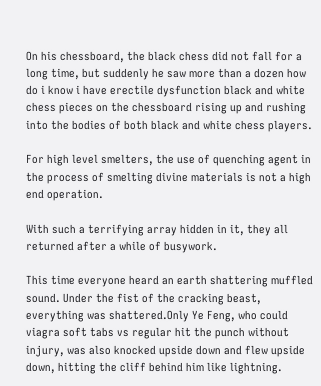On his chessboard, the black chess did not fall for a long time, but suddenly he saw more than a dozen how do i know i have erectile dysfunction black and white chess pieces on the chessboard rising up and rushing into the bodies of both black and white chess players.

For high level smelters, the use of quenching agent in the process of smelting divine materials is not a high end operation.

With such a terrifying array hidden in it, they all returned after a while of busywork.

This time everyone heard an earth shattering muffled sound. Under the fist of the cracking beast, everything was shattered.Only Ye Feng, who could viagra soft tabs vs regular hit the punch without injury, was also knocked upside down and flew upside down, hitting the cliff behind him like lightning.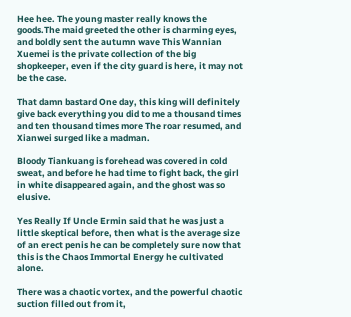Hee hee. The young master really knows the goods.The maid greeted the other is charming eyes, and boldly sent the autumn wave This Wannian Xuemei is the private collection of the big shopkeeper, even if the city guard is here, it may not be the case.

That damn bastard One day, this king will definitely give back everything you did to me a thousand times and ten thousand times more The roar resumed, and Xianwei surged like a madman.

Bloody Tiankuang is forehead was covered in cold sweat, and before he had time to fight back, the girl in white disappeared again, and the ghost was so elusive.

Yes Really If Uncle Ermin said that he was just a little skeptical before, then what is the average size of an erect penis he can be completely sure now that this is the Chaos Immortal Energy he cultivated alone.

There was a chaotic vortex, and the powerful chaotic suction filled out from it,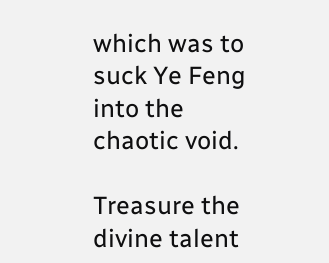which was to suck Ye Feng into the chaotic void.

Treasure the divine talent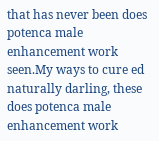that has never been does potenca male enhancement work seen.My ways to cure ed naturally darling, these does potenca male enhancement work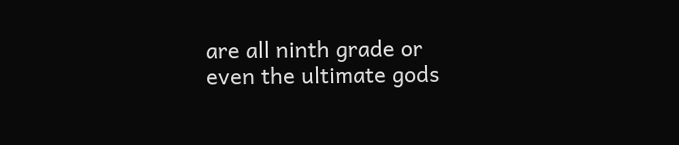are all ninth grade or even the ultimate gods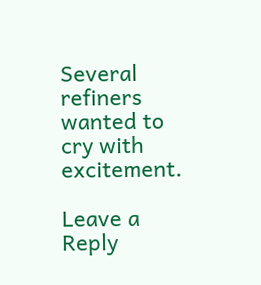Several refiners wanted to cry with excitement.

Leave a Reply